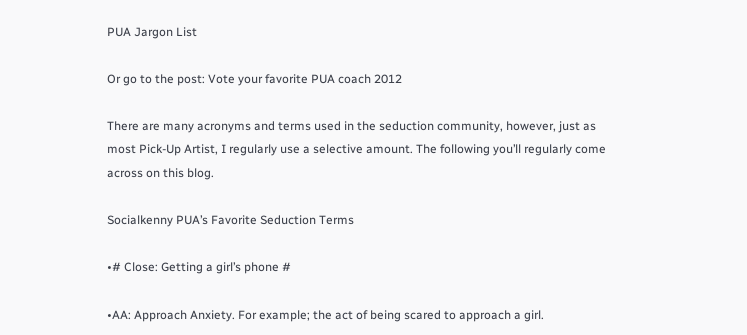PUA Jargon List

Or go to the post: Vote your favorite PUA coach 2012

There are many acronyms and terms used in the seduction community, however, just as most Pick-Up Artist, I regularly use a selective amount. The following you’ll regularly come across on this blog.

Socialkenny PUA’s Favorite Seduction Terms

•# Close: Getting a girl’s phone #

•AA: Approach Anxiety. For example; the act of being scared to approach a girl.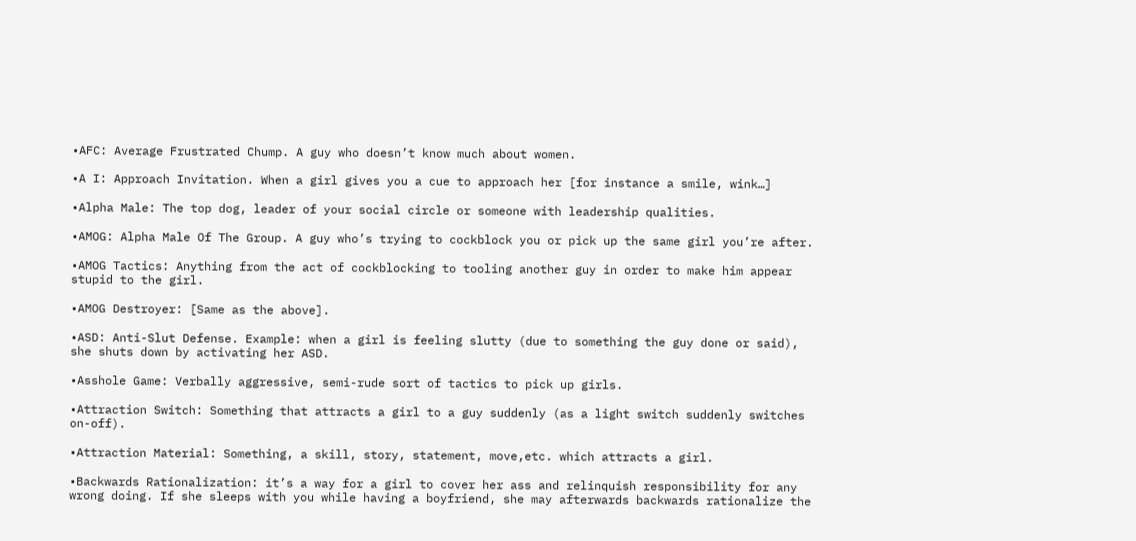•AFC: Average Frustrated Chump. A guy who doesn’t know much about women.

•A I: Approach Invitation. When a girl gives you a cue to approach her [for instance a smile, wink…]

•Alpha Male: The top dog, leader of your social circle or someone with leadership qualities.

•AMOG: Alpha Male Of The Group. A guy who’s trying to cockblock you or pick up the same girl you’re after.

•AMOG Tactics: Anything from the act of cockblocking to tooling another guy in order to make him appear stupid to the girl.

•AMOG Destroyer: [Same as the above].

•ASD: Anti-Slut Defense. Example: when a girl is feeling slutty (due to something the guy done or said), she shuts down by activating her ASD.

•Asshole Game: Verbally aggressive, semi-rude sort of tactics to pick up girls.

•Attraction Switch: Something that attracts a girl to a guy suddenly (as a light switch suddenly switches on-off).

•Attraction Material: Something, a skill, story, statement, move,etc. which attracts a girl.

•Backwards Rationalization: it’s a way for a girl to cover her ass and relinquish responsibility for any wrong doing. If she sleeps with you while having a boyfriend, she may afterwards backwards rationalize the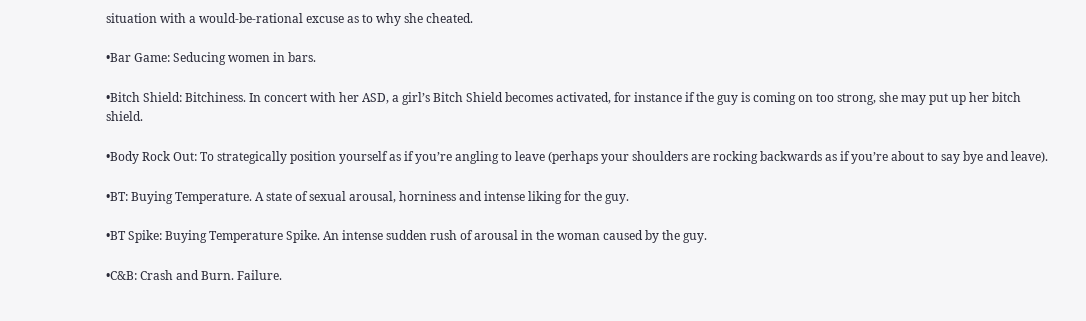situation with a would-be-rational excuse as to why she cheated.

•Bar Game: Seducing women in bars.

•Bitch Shield: Bitchiness. In concert with her ASD, a girl’s Bitch Shield becomes activated, for instance if the guy is coming on too strong, she may put up her bitch shield.

•Body Rock Out: To strategically position yourself as if you’re angling to leave (perhaps your shoulders are rocking backwards as if you’re about to say bye and leave).

•BT: Buying Temperature. A state of sexual arousal, horniness and intense liking for the guy.

•BT Spike: Buying Temperature Spike. An intense sudden rush of arousal in the woman caused by the guy.

•C&B: Crash and Burn. Failure.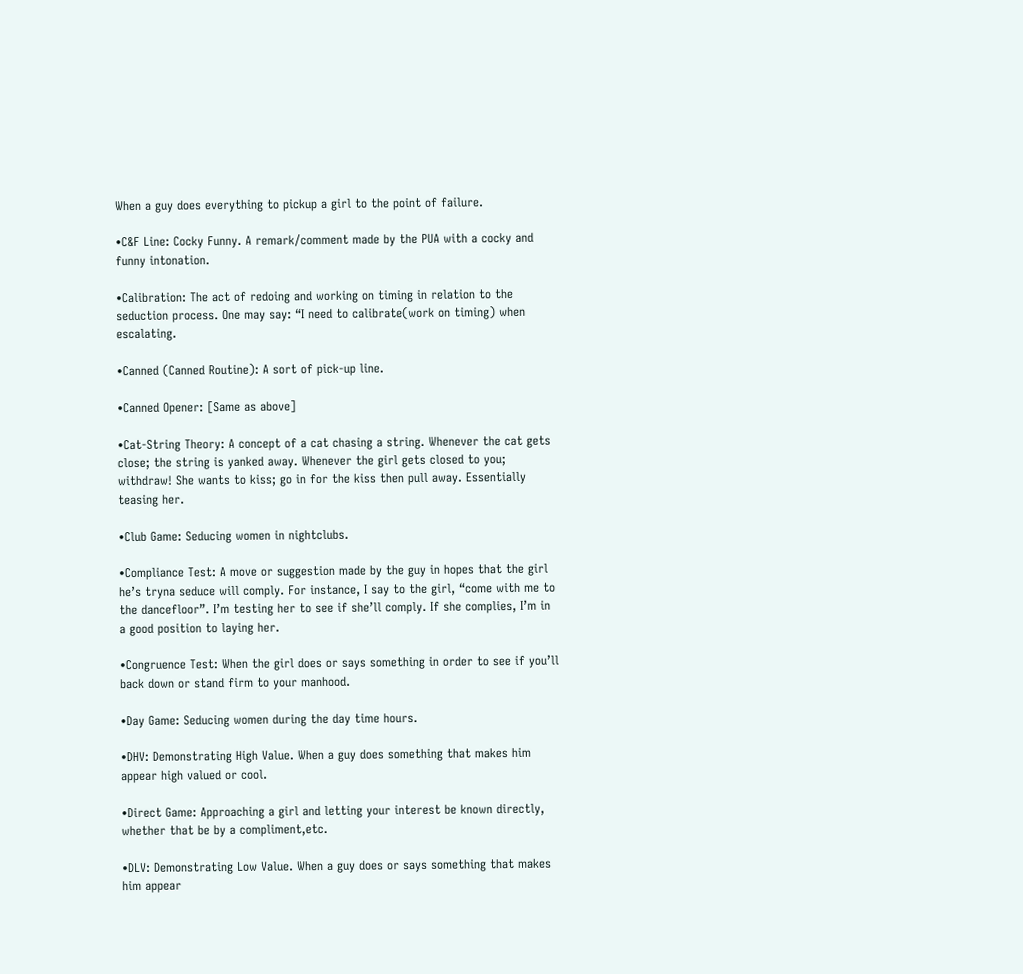When a guy does everything to pickup a girl to the point of failure.

•C&F Line: Cocky Funny. A remark/comment made by the PUA with a cocky and funny intonation.

•Calibration: The act of redoing and working on timing in relation to the seduction process. One may say: “I need to calibrate(work on timing) when escalating.

•Canned (Canned Routine): A sort of pick-up line.

•Canned Opener: [Same as above]

•Cat-String Theory: A concept of a cat chasing a string. Whenever the cat gets close; the string is yanked away. Whenever the girl gets closed to you; withdraw! She wants to kiss; go in for the kiss then pull away. Essentially teasing her.

•Club Game: Seducing women in nightclubs.

•Compliance Test: A move or suggestion made by the guy in hopes that the girl he’s tryna seduce will comply. For instance, I say to the girl, “come with me to the dancefloor”. I’m testing her to see if she’ll comply. If she complies, I’m in a good position to laying her.

•Congruence Test: When the girl does or says something in order to see if you’ll back down or stand firm to your manhood.

•Day Game: Seducing women during the day time hours.

•DHV: Demonstrating High Value. When a guy does something that makes him appear high valued or cool.

•Direct Game: Approaching a girl and letting your interest be known directly, whether that be by a compliment,etc.

•DLV: Demonstrating Low Value. When a guy does or says something that makes him appear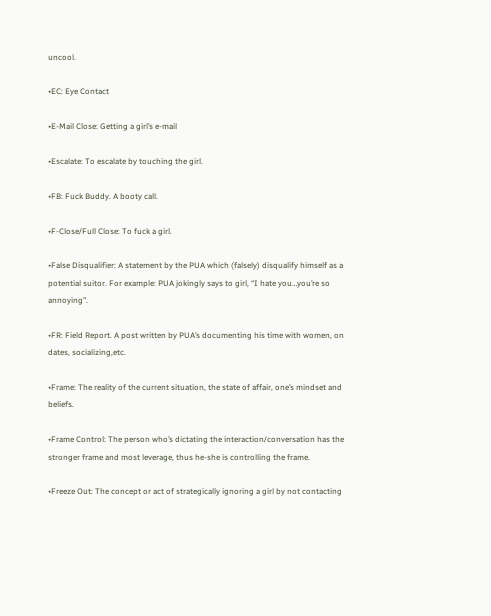uncool.

•EC: Eye Contact

•E-Mail Close: Getting a girl’s e-mail

•Escalate: To escalate by touching the girl.

•FB: Fuck Buddy. A booty call.

•F-Close/Full Close: To fuck a girl.

•False Disqualifier: A statement by the PUA which (falsely) disqualify himself as a potential suitor. For example: PUA jokingly says to girl, “I hate you…you’re so annoying”.

•FR: Field Report. A post written by PUA’s documenting his time with women, on dates, socializing,etc.

•Frame: The reality of the current situation, the state of affair, one’s mindset and beliefs.

•Frame Control: The person who’s dictating the interaction/conversation has the stronger frame and most leverage, thus he-she is controlling the frame.

•Freeze Out: The concept or act of strategically ignoring a girl by not contacting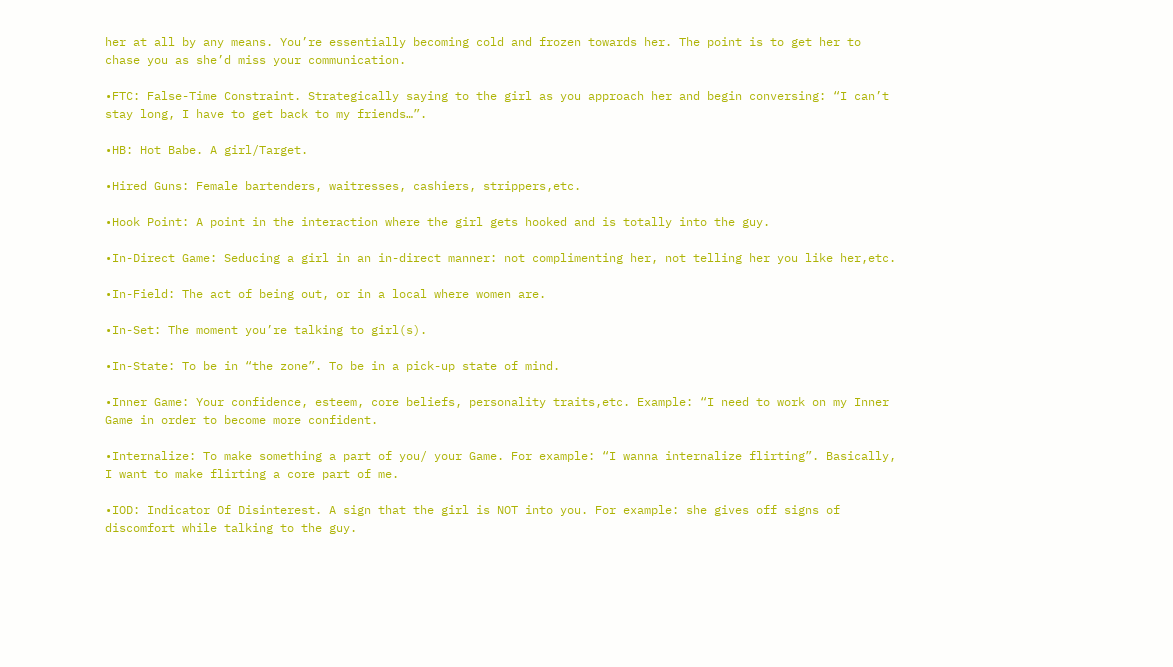her at all by any means. You’re essentially becoming cold and frozen towards her. The point is to get her to chase you as she’d miss your communication.

•FTC: False-Time Constraint. Strategically saying to the girl as you approach her and begin conversing: “I can’t stay long, I have to get back to my friends…”.

•HB: Hot Babe. A girl/Target.

•Hired Guns: Female bartenders, waitresses, cashiers, strippers,etc.

•Hook Point: A point in the interaction where the girl gets hooked and is totally into the guy.

•In-Direct Game: Seducing a girl in an in-direct manner: not complimenting her, not telling her you like her,etc.

•In-Field: The act of being out, or in a local where women are.

•In-Set: The moment you’re talking to girl(s).

•In-State: To be in “the zone”. To be in a pick-up state of mind.

•Inner Game: Your confidence, esteem, core beliefs, personality traits,etc. Example: “I need to work on my Inner Game in order to become more confident.

•Internalize: To make something a part of you/ your Game. For example: “I wanna internalize flirting”. Basically, I want to make flirting a core part of me.

•IOD: Indicator Of Disinterest. A sign that the girl is NOT into you. For example: she gives off signs of discomfort while talking to the guy.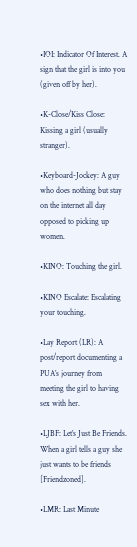•IOI: Indicator Of Interest. A sign that the girl is into you (given off by her).

•K-Close/Kiss Close: Kissing a girl (usually stranger).

•Keyboard-Jockey: A guy who does nothing but stay on the internet all day opposed to picking up women.

•KINO: Touching the girl.

•KINO Escalate: Escalating your touching.

•Lay Report (LR): A post/report documenting a PUA’s journey from meeting the girl to having sex with her.

•LJBF: Let’s Just Be Friends. When a girl tells a guy she just wants to be friends [Friendzoned].

•LMR: Last Minute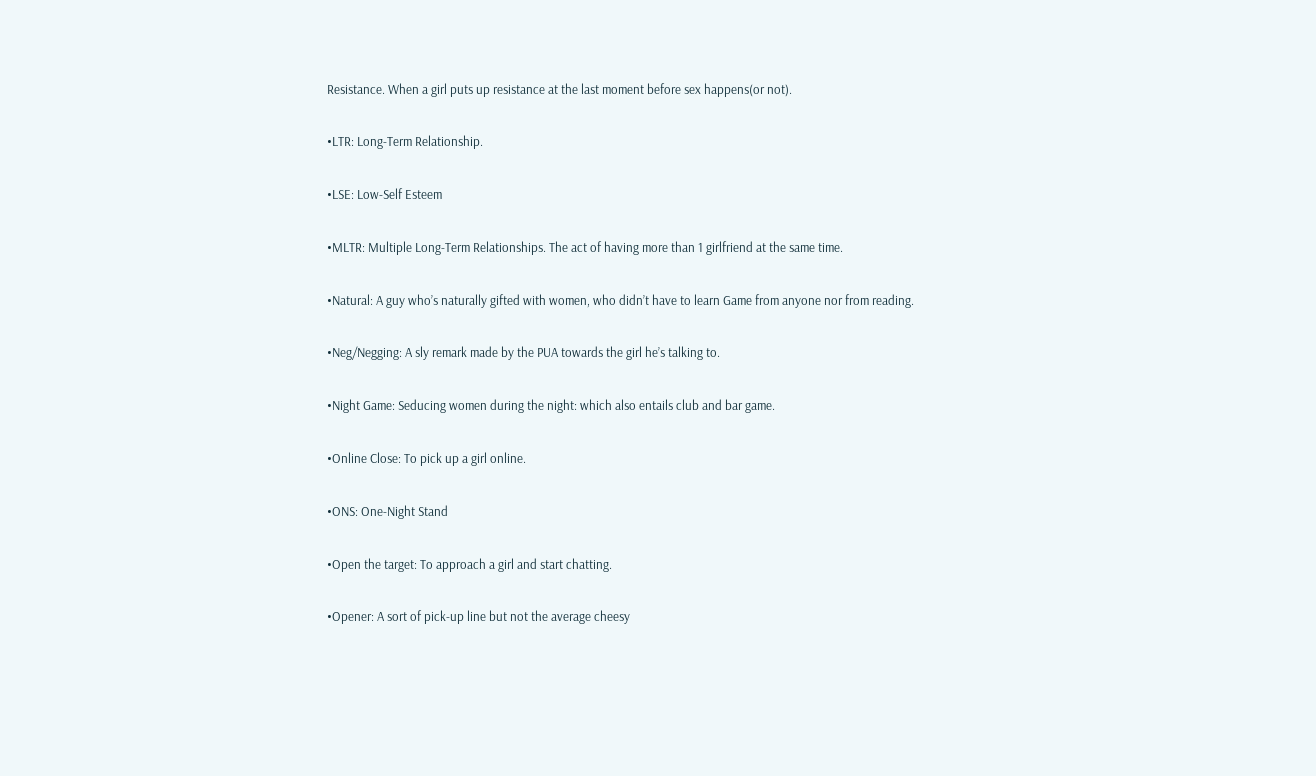Resistance. When a girl puts up resistance at the last moment before sex happens(or not).

•LTR: Long-Term Relationship.

•LSE: Low-Self Esteem

•MLTR: Multiple Long-Term Relationships. The act of having more than 1 girlfriend at the same time.

•Natural: A guy who’s naturally gifted with women, who didn’t have to learn Game from anyone nor from reading.

•Neg/Negging: A sly remark made by the PUA towards the girl he’s talking to.

•Night Game: Seducing women during the night: which also entails club and bar game.

•Online Close: To pick up a girl online.

•ONS: One-Night Stand

•Open the target: To approach a girl and start chatting.

•Opener: A sort of pick-up line but not the average cheesy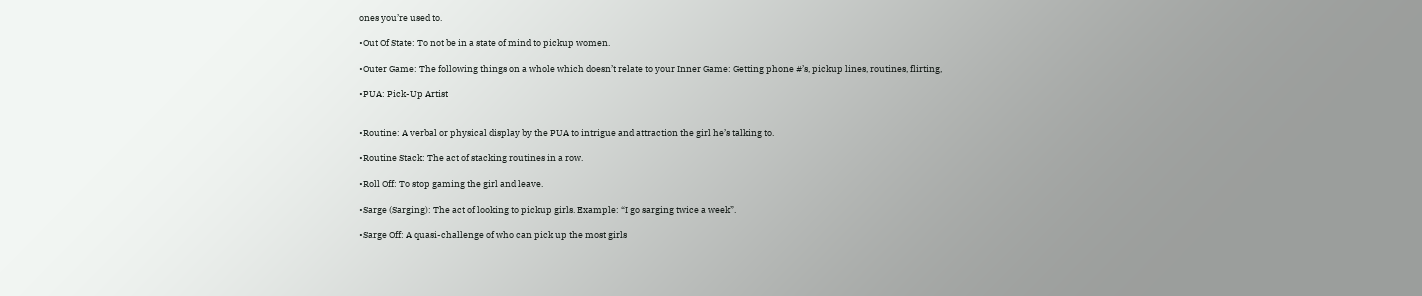ones you’re used to.

•Out Of State: To not be in a state of mind to pickup women.

•Outer Game: The following things on a whole which doesn’t relate to your Inner Game: Getting phone #’s, pickup lines, routines, flirting,

•PUA: Pick-Up Artist


•Routine: A verbal or physical display by the PUA to intrigue and attraction the girl he’s talking to.

•Routine Stack: The act of stacking routines in a row.

•Roll Off: To stop gaming the girl and leave.

•Sarge (Sarging): The act of looking to pickup girls. Example: “I go sarging twice a week”.

•Sarge Off: A quasi-challenge of who can pick up the most girls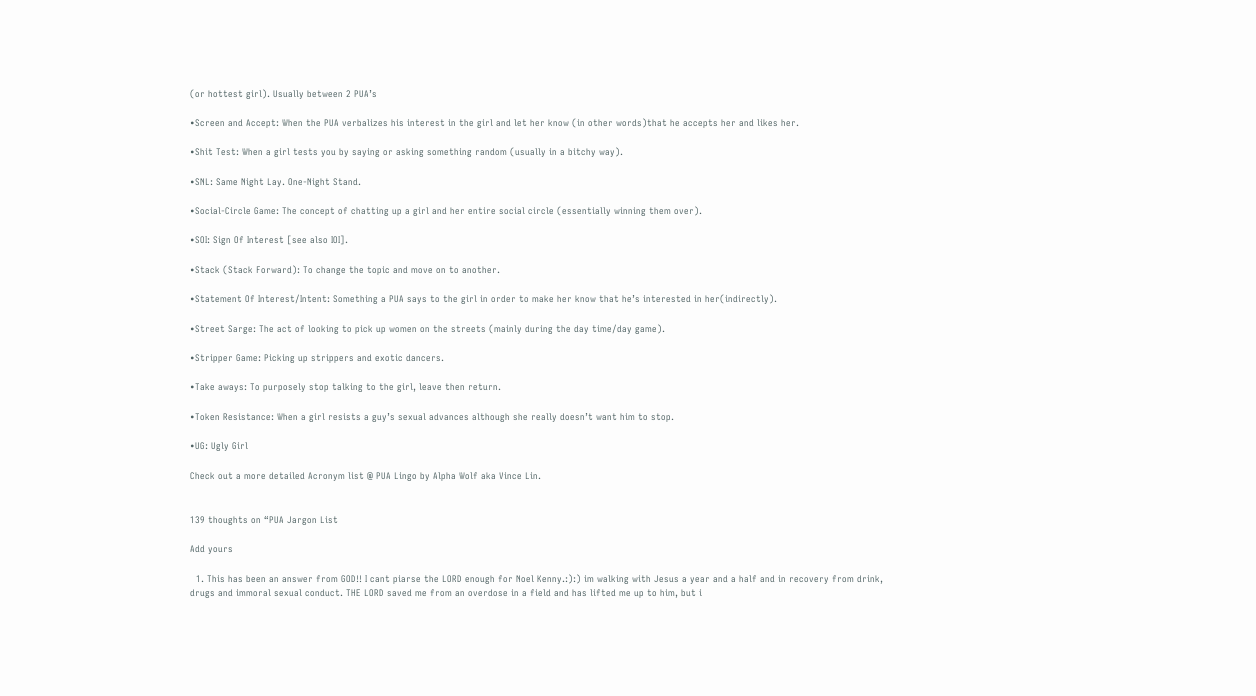(or hottest girl). Usually between 2 PUA’s

•Screen and Accept: When the PUA verbalizes his interest in the girl and let her know (in other words)that he accepts her and likes her.

•Shit Test: When a girl tests you by saying or asking something random (usually in a bitchy way).

•SNL: Same Night Lay. One-Night Stand.

•Social-Circle Game: The concept of chatting up a girl and her entire social circle (essentially winning them over).

•SOI: Sign Of Interest [see also IOI].

•Stack (Stack Forward): To change the topic and move on to another.

•Statement Of Interest/Intent: Something a PUA says to the girl in order to make her know that he’s interested in her(indirectly).

•Street Sarge: The act of looking to pick up women on the streets (mainly during the day time/day game).

•Stripper Game: Picking up strippers and exotic dancers.

•Take aways: To purposely stop talking to the girl, leave then return.

•Token Resistance: When a girl resists a guy’s sexual advances although she really doesn’t want him to stop.

•UG: Ugly Girl

Check out a more detailed Acronym list @ PUA Lingo by Alpha Wolf aka Vince Lin.


139 thoughts on “PUA Jargon List

Add yours

  1. This has been an answer from GOD!! I cant piarse the LORD enough for Noel Kenny.:):) im walking with Jesus a year and a half and in recovery from drink, drugs and immoral sexual conduct. THE LORD saved me from an overdose in a field and has lifted me up to him, but i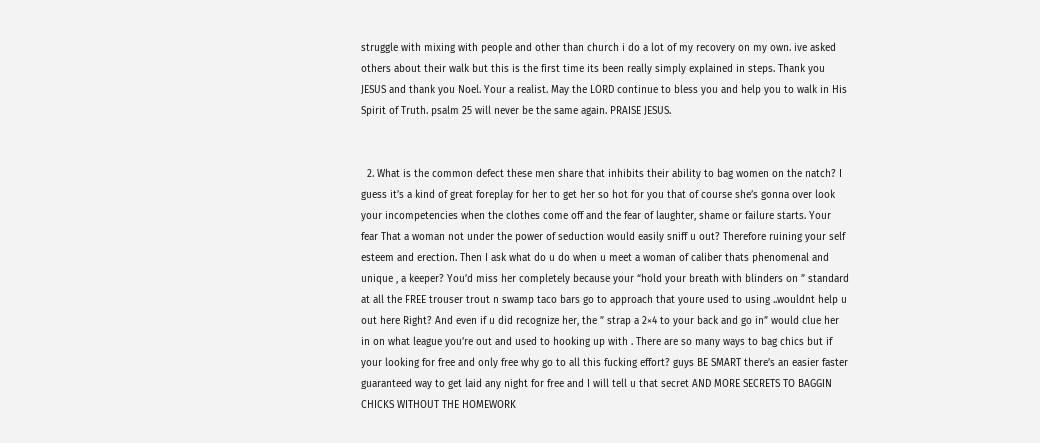struggle with mixing with people and other than church i do a lot of my recovery on my own. ive asked others about their walk but this is the first time its been really simply explained in steps. Thank you JESUS and thank you Noel. Your a realist. May the LORD continue to bless you and help you to walk in His Spirit of Truth. psalm 25 will never be the same again. PRAISE JESUS.


  2. What is the common defect these men share that inhibits their ability to bag women on the natch? I guess it’s a kind of great foreplay for her to get her so hot for you that of course she’s gonna over look your incompetencies when the clothes come off and the fear of laughter, shame or failure starts. Your fear That a woman not under the power of seduction would easily sniff u out? Therefore ruining your self esteem and erection. Then I ask what do u do when u meet a woman of caliber thats phenomenal and unique , a keeper? You’d miss her completely because your “hold your breath with blinders on ” standard at all the FREE trouser trout n swamp taco bars go to approach that youre used to using ..wouldnt help u out here Right? And even if u did recognize her, the ” strap a 2×4 to your back and go in” would clue her in on what league you’re out and used to hooking up with . There are so many ways to bag chics but if your looking for free and only free why go to all this fucking effort? guys BE SMART there’s an easier faster guaranteed way to get laid any night for free and I will tell u that secret AND MORE SECRETS TO BAGGIN CHICKS WITHOUT THE HOMEWORK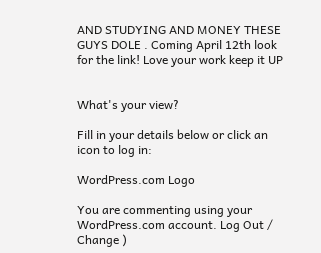AND STUDYING AND MONEY THESE GUYS DOLE . Coming April 12th look for the link! Love your work keep it UP


What's your view?

Fill in your details below or click an icon to log in:

WordPress.com Logo

You are commenting using your WordPress.com account. Log Out /  Change )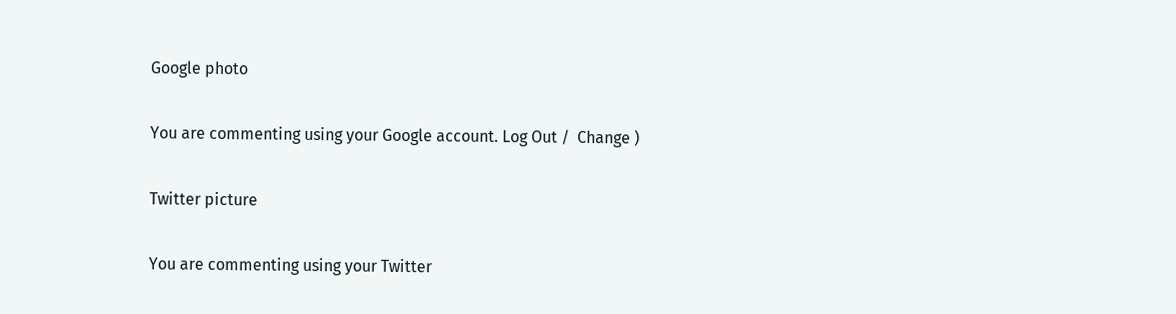Google photo

You are commenting using your Google account. Log Out /  Change )

Twitter picture

You are commenting using your Twitter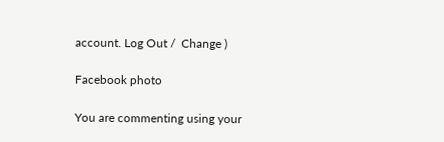account. Log Out /  Change )

Facebook photo

You are commenting using your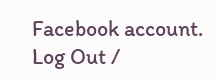Facebook account. Log Out /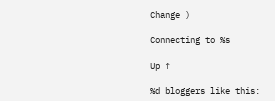Change )

Connecting to %s

Up ↑

%d bloggers like this: